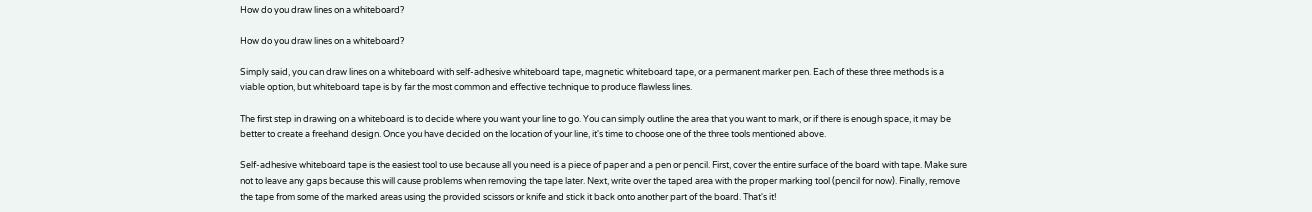How do you draw lines on a whiteboard?

How do you draw lines on a whiteboard?

Simply said, you can draw lines on a whiteboard with self-adhesive whiteboard tape, magnetic whiteboard tape, or a permanent marker pen. Each of these three methods is a viable option, but whiteboard tape is by far the most common and effective technique to produce flawless lines.

The first step in drawing on a whiteboard is to decide where you want your line to go. You can simply outline the area that you want to mark, or if there is enough space, it may be better to create a freehand design. Once you have decided on the location of your line, it's time to choose one of the three tools mentioned above.

Self-adhesive whiteboard tape is the easiest tool to use because all you need is a piece of paper and a pen or pencil. First, cover the entire surface of the board with tape. Make sure not to leave any gaps because this will cause problems when removing the tape later. Next, write over the taped area with the proper marking tool (pencil for now). Finally, remove the tape from some of the marked areas using the provided scissors or knife and stick it back onto another part of the board. That's it!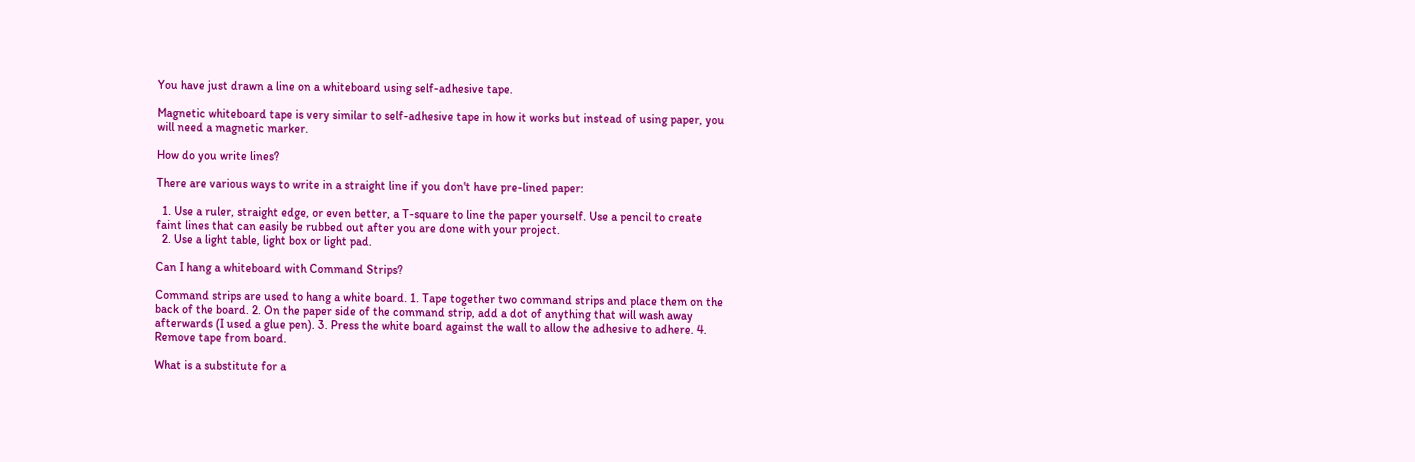You have just drawn a line on a whiteboard using self-adhesive tape.

Magnetic whiteboard tape is very similar to self-adhesive tape in how it works but instead of using paper, you will need a magnetic marker.

How do you write lines?

There are various ways to write in a straight line if you don't have pre-lined paper:

  1. Use a ruler, straight edge, or even better, a T-square to line the paper yourself. Use a pencil to create faint lines that can easily be rubbed out after you are done with your project.
  2. Use a light table, light box or light pad.

Can I hang a whiteboard with Command Strips?

Command strips are used to hang a white board. 1. Tape together two command strips and place them on the back of the board. 2. On the paper side of the command strip, add a dot of anything that will wash away afterwards (I used a glue pen). 3. Press the white board against the wall to allow the adhesive to adhere. 4. Remove tape from board.

What is a substitute for a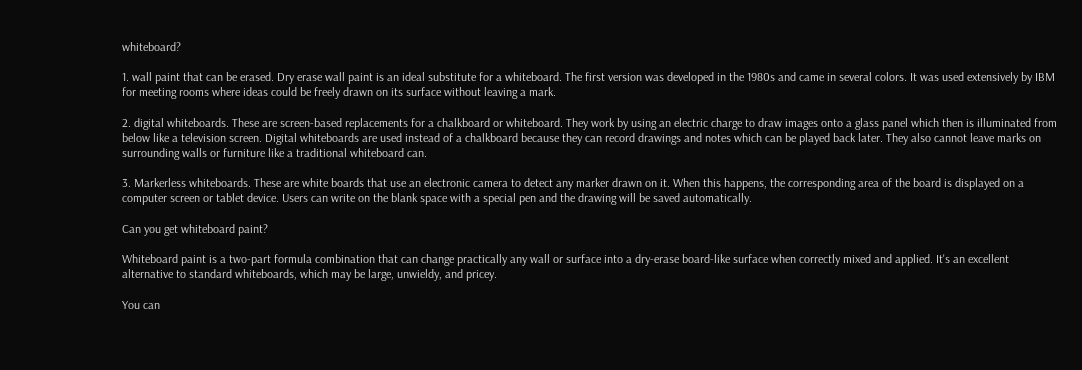whiteboard?

1. wall paint that can be erased. Dry erase wall paint is an ideal substitute for a whiteboard. The first version was developed in the 1980s and came in several colors. It was used extensively by IBM for meeting rooms where ideas could be freely drawn on its surface without leaving a mark.

2. digital whiteboards. These are screen-based replacements for a chalkboard or whiteboard. They work by using an electric charge to draw images onto a glass panel which then is illuminated from below like a television screen. Digital whiteboards are used instead of a chalkboard because they can record drawings and notes which can be played back later. They also cannot leave marks on surrounding walls or furniture like a traditional whiteboard can.

3. Markerless whiteboards. These are white boards that use an electronic camera to detect any marker drawn on it. When this happens, the corresponding area of the board is displayed on a computer screen or tablet device. Users can write on the blank space with a special pen and the drawing will be saved automatically.

Can you get whiteboard paint?

Whiteboard paint is a two-part formula combination that can change practically any wall or surface into a dry-erase board-like surface when correctly mixed and applied. It's an excellent alternative to standard whiteboards, which may be large, unwieldy, and pricey.

You can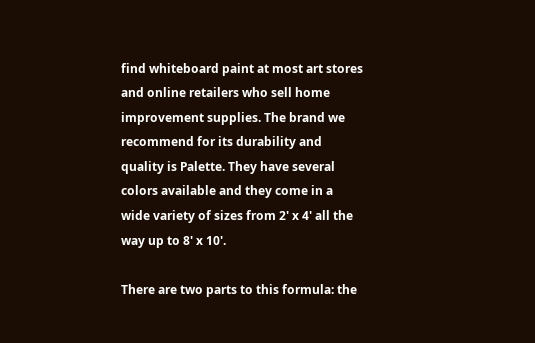find whiteboard paint at most art stores and online retailers who sell home improvement supplies. The brand we recommend for its durability and quality is Palette. They have several colors available and they come in a wide variety of sizes from 2' x 4' all the way up to 8' x 10'.

There are two parts to this formula: the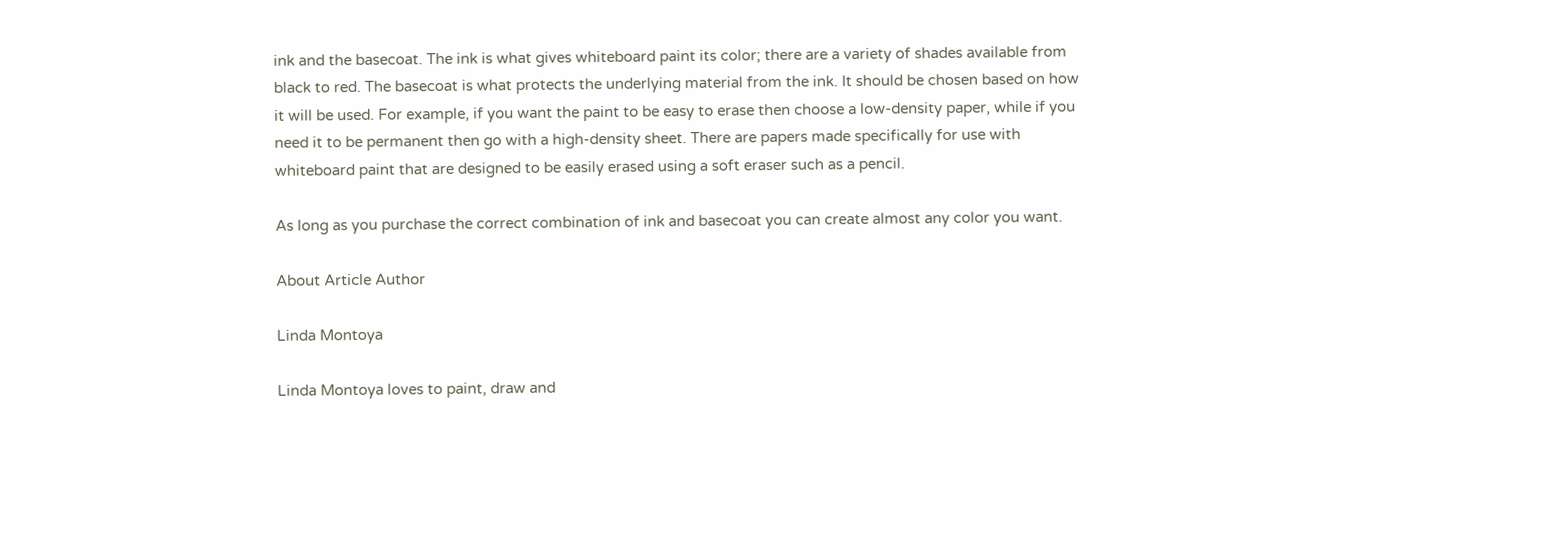ink and the basecoat. The ink is what gives whiteboard paint its color; there are a variety of shades available from black to red. The basecoat is what protects the underlying material from the ink. It should be chosen based on how it will be used. For example, if you want the paint to be easy to erase then choose a low-density paper, while if you need it to be permanent then go with a high-density sheet. There are papers made specifically for use with whiteboard paint that are designed to be easily erased using a soft eraser such as a pencil.

As long as you purchase the correct combination of ink and basecoat you can create almost any color you want.

About Article Author

Linda Montoya

Linda Montoya loves to paint, draw and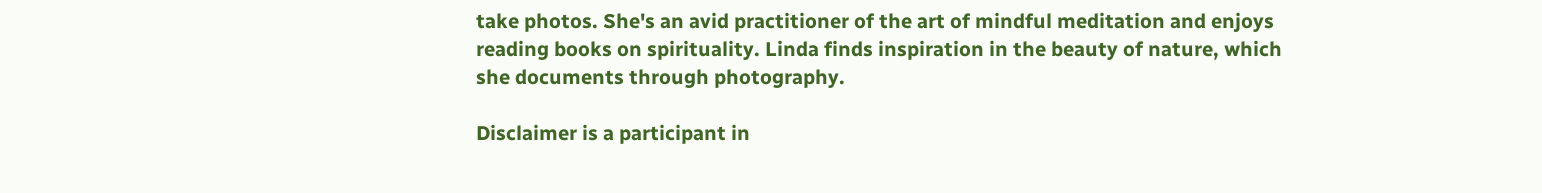take photos. She's an avid practitioner of the art of mindful meditation and enjoys reading books on spirituality. Linda finds inspiration in the beauty of nature, which she documents through photography.

Disclaimer is a participant in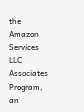the Amazon Services LLC Associates Program, an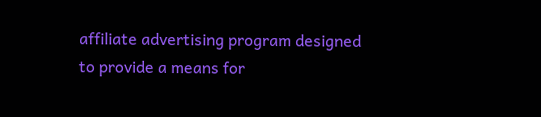affiliate advertising program designed to provide a means for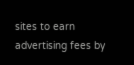sites to earn advertising fees by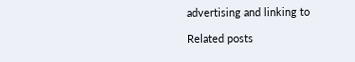advertising and linking to

Related posts